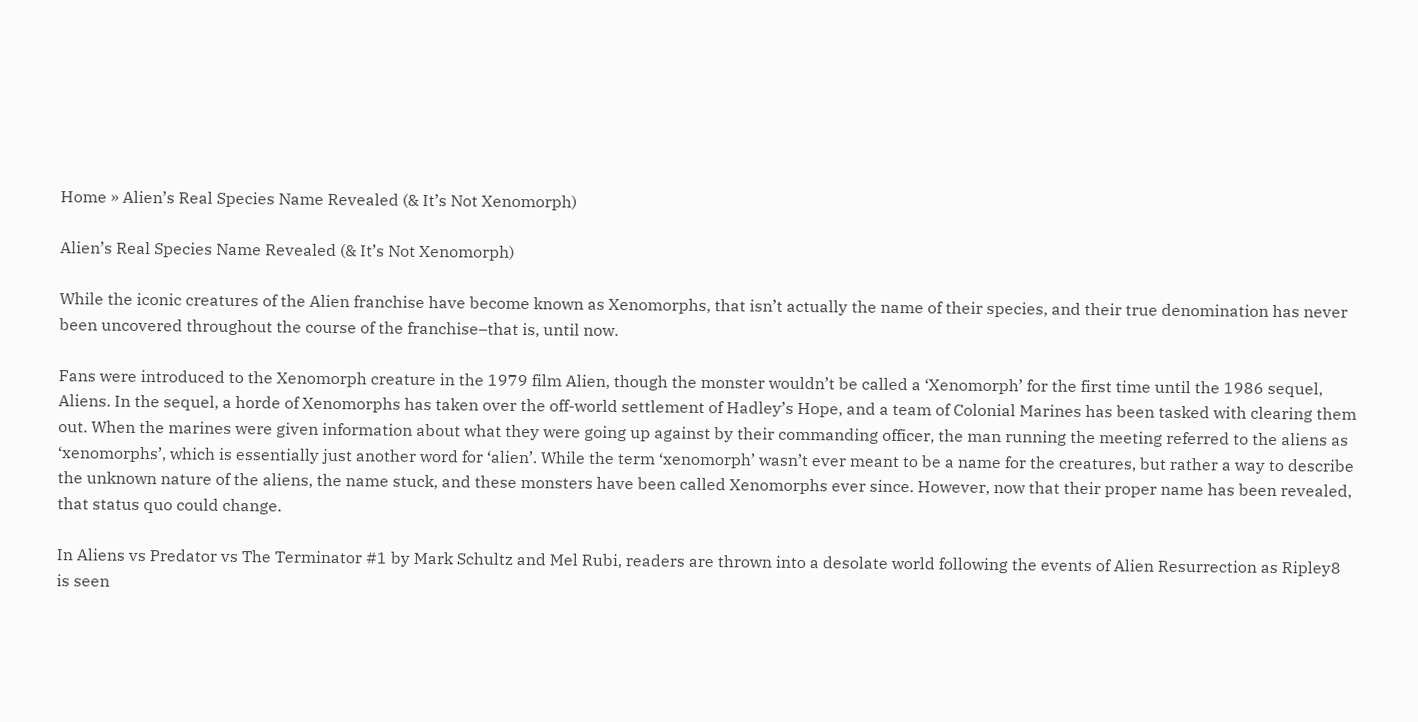Home » Alien’s Real Species Name Revealed (& It’s Not Xenomorph)

Alien’s Real Species Name Revealed (& It’s Not Xenomorph)

While the iconic creatures of the Alien franchise have become known as Xenomorphs, that isn’t actually the name of their species, and their true denomination has never been uncovered throughout the course of the franchise–that is, until now.

Fans were introduced to the Xenomorph creature in the 1979 film Alien, though the monster wouldn’t be called a ‘Xenomorph’ for the first time until the 1986 sequel, Aliens. In the sequel, a horde of Xenomorphs has taken over the off-world settlement of Hadley’s Hope, and a team of Colonial Marines has been tasked with clearing them out. When the marines were given information about what they were going up against by their commanding officer, the man running the meeting referred to the aliens as ‘xenomorphs’, which is essentially just another word for ‘alien’. While the term ‘xenomorph’ wasn’t ever meant to be a name for the creatures, but rather a way to describe the unknown nature of the aliens, the name stuck, and these monsters have been called Xenomorphs ever since. However, now that their proper name has been revealed, that status quo could change.

In Aliens vs Predator vs The Terminator #1 by Mark Schultz and Mel Rubi, readers are thrown into a desolate world following the events of Alien Resurrection as Ripley8 is seen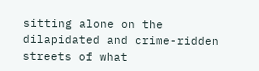sitting alone on the dilapidated and crime-ridden streets of what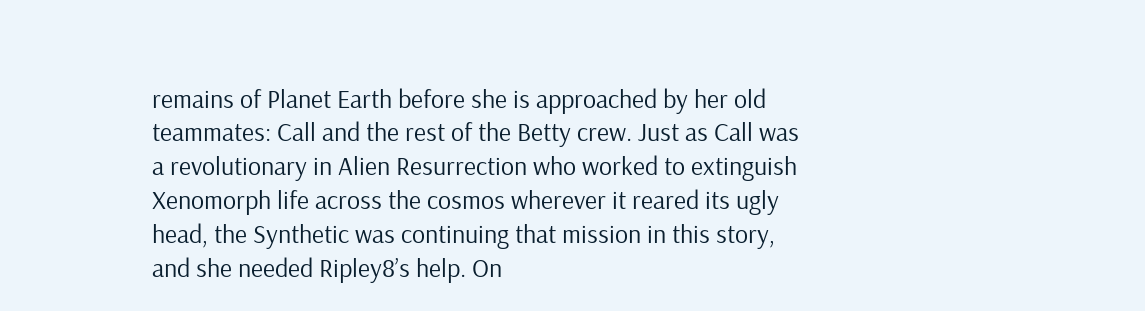remains of Planet Earth before she is approached by her old teammates: Call and the rest of the Betty crew. Just as Call was a revolutionary in Alien Resurrection who worked to extinguish Xenomorph life across the cosmos wherever it reared its ugly head, the Synthetic was continuing that mission in this story, and she needed Ripley8’s help. On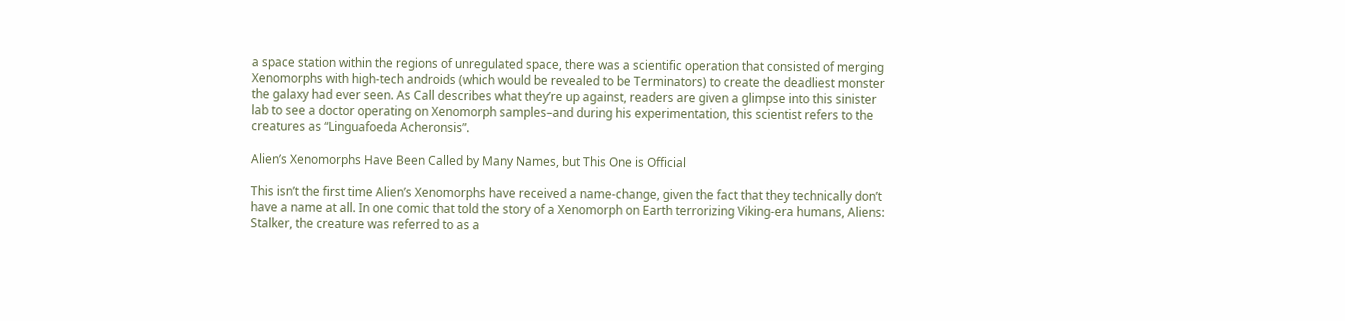a space station within the regions of unregulated space, there was a scientific operation that consisted of merging Xenomorphs with high-tech androids (which would be revealed to be Terminators) to create the deadliest monster the galaxy had ever seen. As Call describes what they’re up against, readers are given a glimpse into this sinister lab to see a doctor operating on Xenomorph samples–and during his experimentation, this scientist refers to the creatures as “Linguafoeda Acheronsis”.

Alien’s Xenomorphs Have Been Called by Many Names, but This One is Official

This isn’t the first time Alien’s Xenomorphs have received a name-change, given the fact that they technically don’t have a name at all. In one comic that told the story of a Xenomorph on Earth terrorizing Viking-era humans, Aliens: Stalker, the creature was referred to as a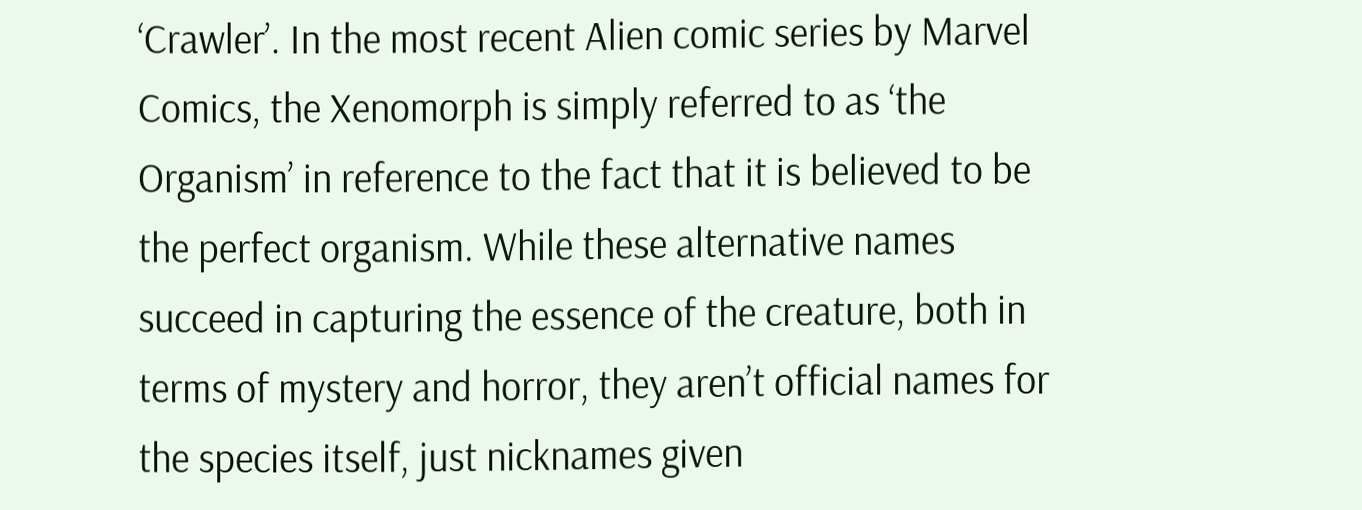‘Crawler’. In the most recent Alien comic series by Marvel Comics, the Xenomorph is simply referred to as ‘the Organism’ in reference to the fact that it is believed to be the perfect organism. While these alternative names succeed in capturing the essence of the creature, both in terms of mystery and horror, they aren’t official names for the species itself, just nicknames given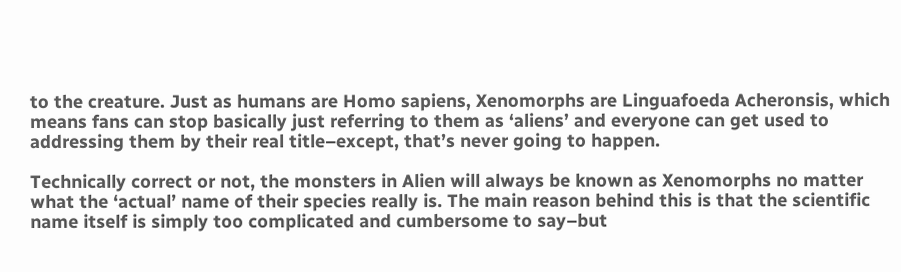to the creature. Just as humans are Homo sapiens, Xenomorphs are Linguafoeda Acheronsis, which means fans can stop basically just referring to them as ‘aliens’ and everyone can get used to addressing them by their real title–except, that’s never going to happen.

Technically correct or not, the monsters in Alien will always be known as Xenomorphs no matter what the ‘actual’ name of their species really is. The main reason behind this is that the scientific name itself is simply too complicated and cumbersome to say–but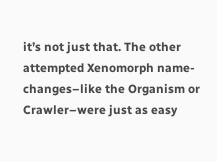it’s not just that. The other attempted Xenomorph name-changes–like the Organism or Crawler–were just as easy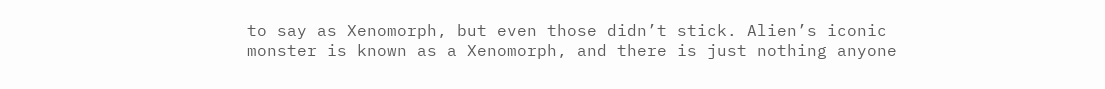to say as Xenomorph, but even those didn’t stick. Alien’s iconic monster is known as a Xenomorph, and there is just nothing anyone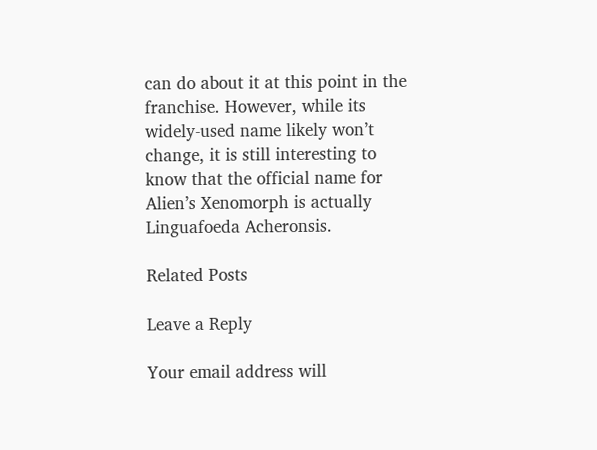can do about it at this point in the franchise. However, while its widely-used name likely won’t change, it is still interesting to know that the official name for Alien’s Xenomorph is actually Linguafoeda Acheronsis.

Related Posts

Leave a Reply

Your email address will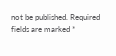not be published. Required fields are marked *